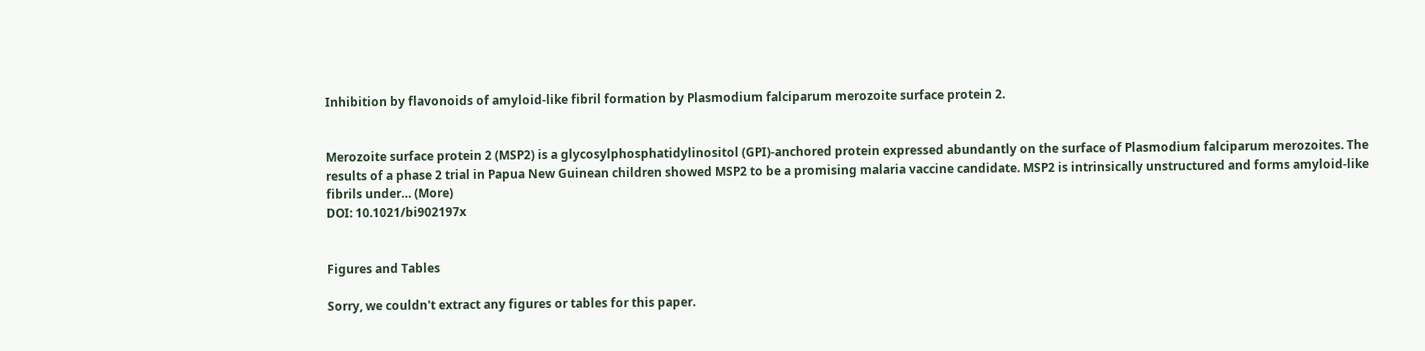Inhibition by flavonoids of amyloid-like fibril formation by Plasmodium falciparum merozoite surface protein 2.


Merozoite surface protein 2 (MSP2) is a glycosylphosphatidylinositol (GPI)-anchored protein expressed abundantly on the surface of Plasmodium falciparum merozoites. The results of a phase 2 trial in Papua New Guinean children showed MSP2 to be a promising malaria vaccine candidate. MSP2 is intrinsically unstructured and forms amyloid-like fibrils under… (More)
DOI: 10.1021/bi902197x


Figures and Tables

Sorry, we couldn't extract any figures or tables for this paper.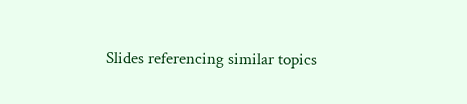Slides referencing similar topics